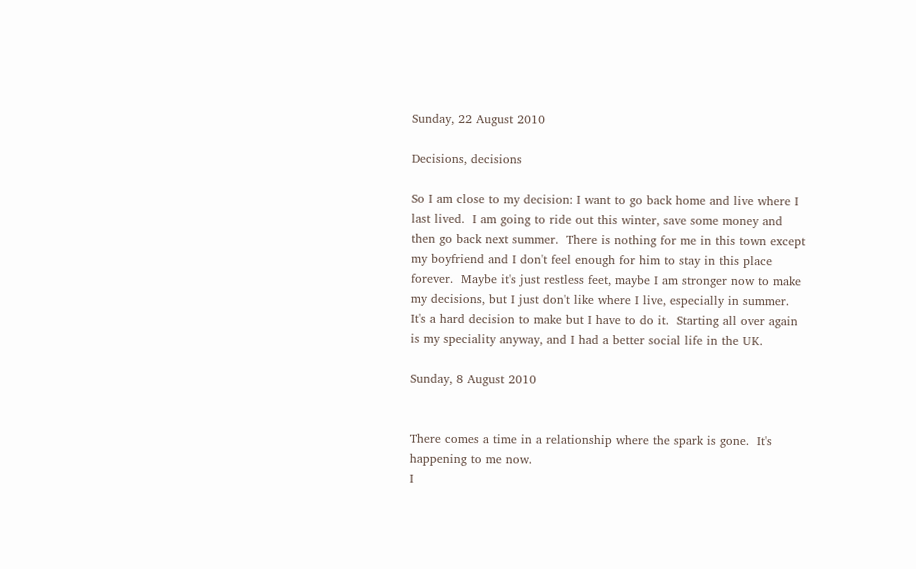Sunday, 22 August 2010

Decisions, decisions

So I am close to my decision: I want to go back home and live where I last lived.  I am going to ride out this winter, save some money and then go back next summer.  There is nothing for me in this town except my boyfriend and I don't feel enough for him to stay in this place forever.  Maybe it's just restless feet, maybe I am stronger now to make my decisions, but I just don't like where I live, especially in summer.  It's a hard decision to make but I have to do it.  Starting all over again is my speciality anyway, and I had a better social life in the UK.

Sunday, 8 August 2010


There comes a time in a relationship where the spark is gone.  It's happening to me now.
I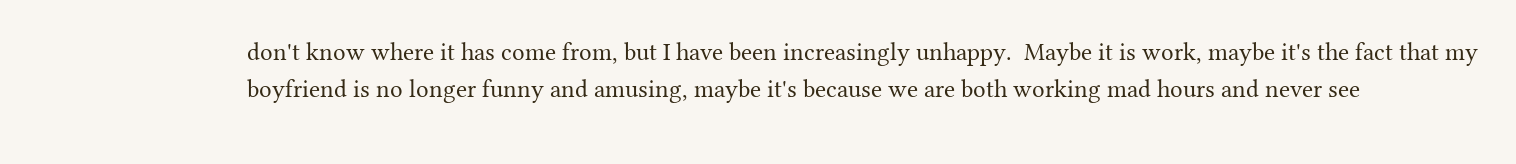don't know where it has come from, but I have been increasingly unhappy.  Maybe it is work, maybe it's the fact that my boyfriend is no longer funny and amusing, maybe it's because we are both working mad hours and never see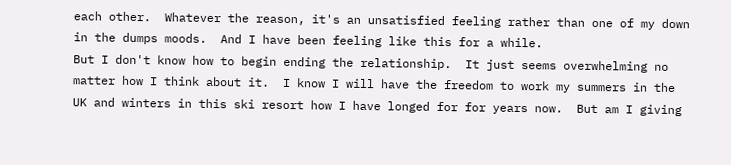each other.  Whatever the reason, it's an unsatisfied feeling rather than one of my down in the dumps moods.  And I have been feeling like this for a while.
But I don't know how to begin ending the relationship.  It just seems overwhelming no matter how I think about it.  I know I will have the freedom to work my summers in the UK and winters in this ski resort how I have longed for for years now.  But am I giving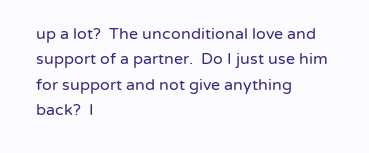up a lot?  The unconditional love and support of a partner.  Do I just use him for support and not give anything back?  I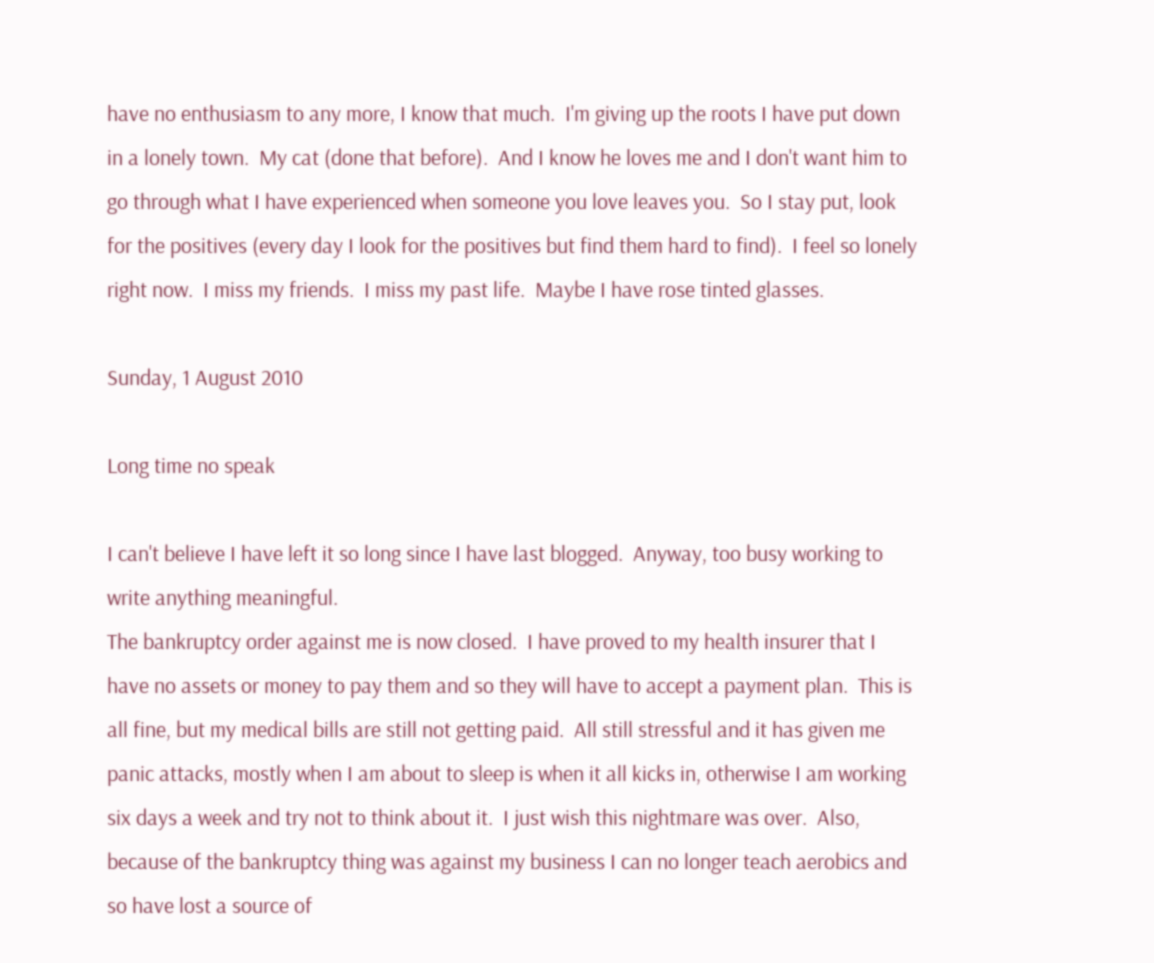have no enthusiasm to any more, I know that much.  I'm giving up the roots I have put down in a lonely town.  My cat (done that before).  And I know he loves me and I don't want him to go through what I have experienced when someone you love leaves you.  So I stay put, look for the positives (every day I look for the positives but find them hard to find).  I feel so lonely right now.  I miss my friends.  I miss my past life.  Maybe I have rose tinted glasses.

Sunday, 1 August 2010

Long time no speak

I can't believe I have left it so long since I have last blogged.  Anyway, too busy working to write anything meaningful.
The bankruptcy order against me is now closed.  I have proved to my health insurer that I have no assets or money to pay them and so they will have to accept a payment plan.  This is all fine, but my medical bills are still not getting paid.  All still stressful and it has given me panic attacks, mostly when I am about to sleep is when it all kicks in, otherwise I am working six days a week and try not to think about it.  I just wish this nightmare was over.  Also, because of the bankruptcy thing was against my business I can no longer teach aerobics and so have lost a source of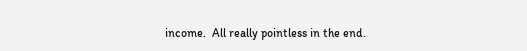income.  All really pointless in the end.